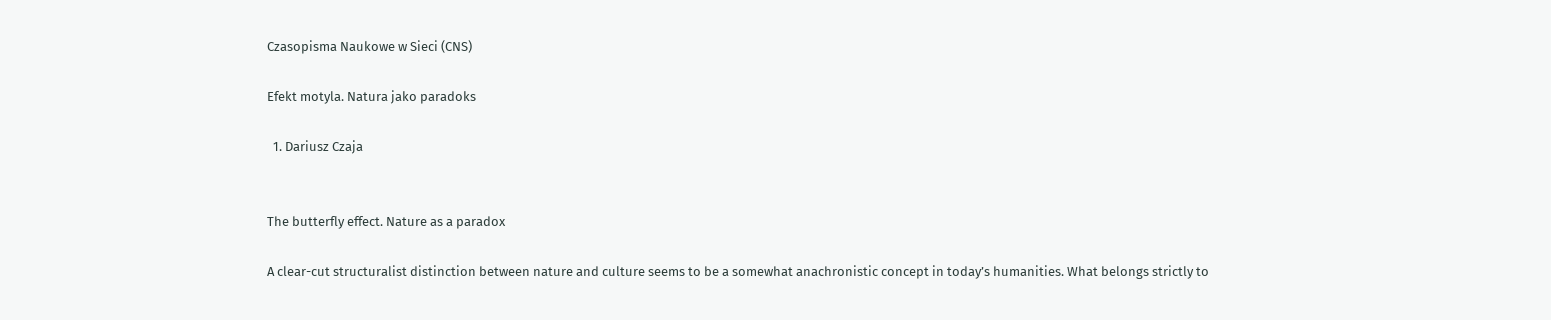Czasopisma Naukowe w Sieci (CNS)

Efekt motyla. Natura jako paradoks

  1. Dariusz Czaja


The butterfly effect. Nature as a paradox

A clear-cut structuralist distinction between nature and culture seems to be a somewhat anachronistic concept in today’s humanities. What belongs strictly to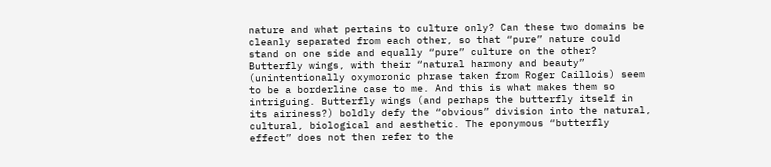nature and what pertains to culture only? Can these two domains be cleanly separated from each other, so that “pure” nature could stand on one side and equally “pure” culture on the other? Butterfly wings, with their “natural harmony and beauty” (unintentionally oxymoronic phrase taken from Roger Caillois) seem to be a borderline case to me. And this is what makes them so intriguing. Butterfly wings (and perhaps the butterfly itself in its airiness?) boldly defy the “obvious” division into the natural, cultural, biological and aesthetic. The eponymous “butterfly effect” does not then refer to the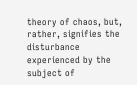theory of chaos, but, rather, signifies the disturbance experienced by the subject of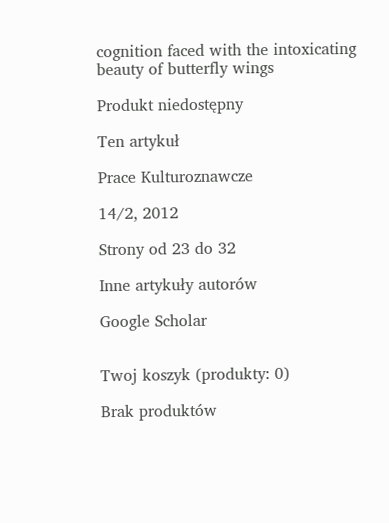cognition faced with the intoxicating beauty of butterfly wings

Produkt niedostępny

Ten artykuł

Prace Kulturoznawcze

14/2, 2012

Strony od 23 do 32

Inne artykuły autorów

Google Scholar


Twoj koszyk (produkty: 0)

Brak produktów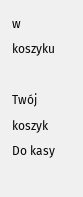w koszyku

Twój koszyk Do kasy